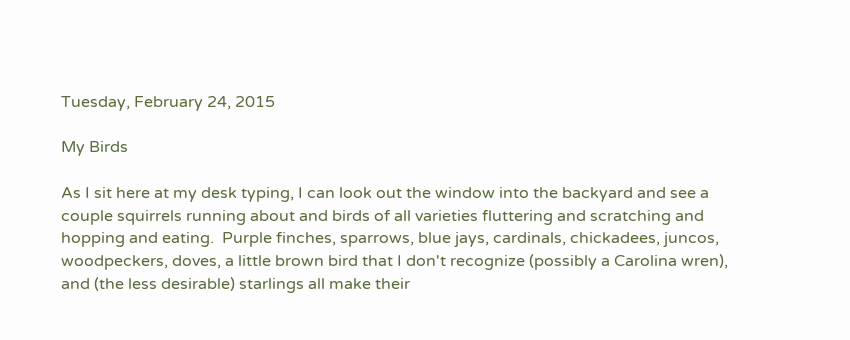Tuesday, February 24, 2015

My Birds

As I sit here at my desk typing, I can look out the window into the backyard and see a couple squirrels running about and birds of all varieties fluttering and scratching and hopping and eating.  Purple finches, sparrows, blue jays, cardinals, chickadees, juncos, woodpeckers, doves, a little brown bird that I don't recognize (possibly a Carolina wren), and (the less desirable) starlings all make their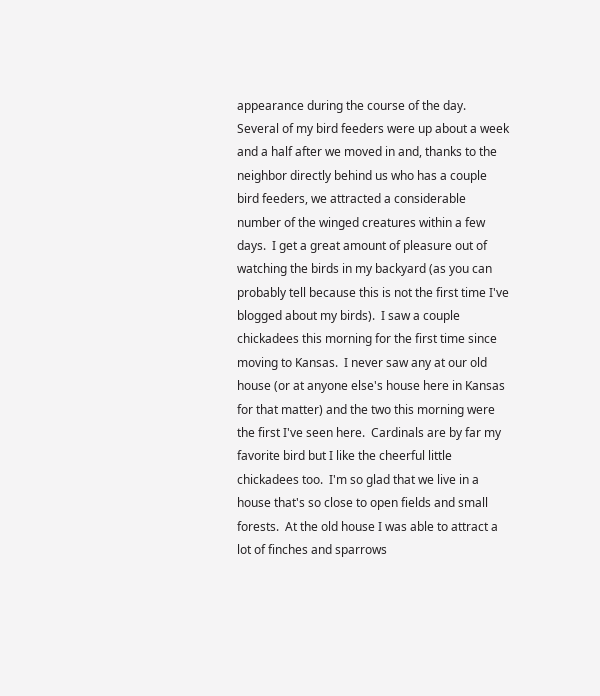appearance during the course of the day.  Several of my bird feeders were up about a week and a half after we moved in and, thanks to the neighbor directly behind us who has a couple bird feeders, we attracted a considerable number of the winged creatures within a few days.  I get a great amount of pleasure out of watching the birds in my backyard (as you can probably tell because this is not the first time I've blogged about my birds).  I saw a couple chickadees this morning for the first time since moving to Kansas.  I never saw any at our old house (or at anyone else's house here in Kansas for that matter) and the two this morning were the first I've seen here.  Cardinals are by far my favorite bird but I like the cheerful little chickadees too.  I'm so glad that we live in a house that's so close to open fields and small forests.  At the old house I was able to attract a lot of finches and sparrows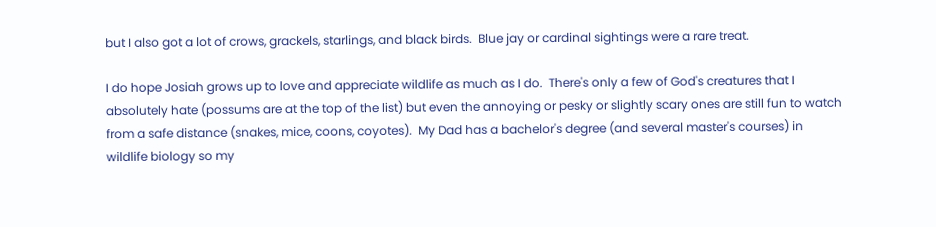but I also got a lot of crows, grackels, starlings, and black birds.  Blue jay or cardinal sightings were a rare treat.

I do hope Josiah grows up to love and appreciate wildlife as much as I do.  There's only a few of God's creatures that I absolutely hate (possums are at the top of the list) but even the annoying or pesky or slightly scary ones are still fun to watch from a safe distance (snakes, mice, coons, coyotes).  My Dad has a bachelor's degree (and several master's courses) in wildlife biology so my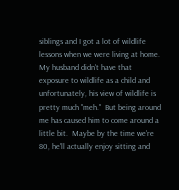siblings and I got a lot of wildlife lessons when we were living at home.  My husband didn't have that exposure to wildlife as a child and unfortunately, his view of wildlife is pretty much "meh."  But being around me has caused him to come around a little bit.  Maybe by the time we're 80, he'll actually enjoy sitting and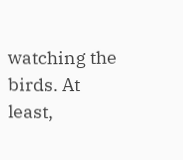watching the birds. At least,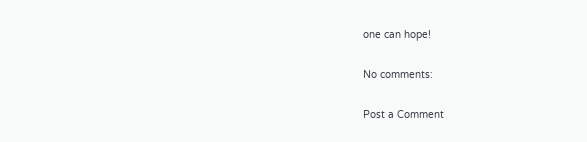one can hope!

No comments:

Post a Comment